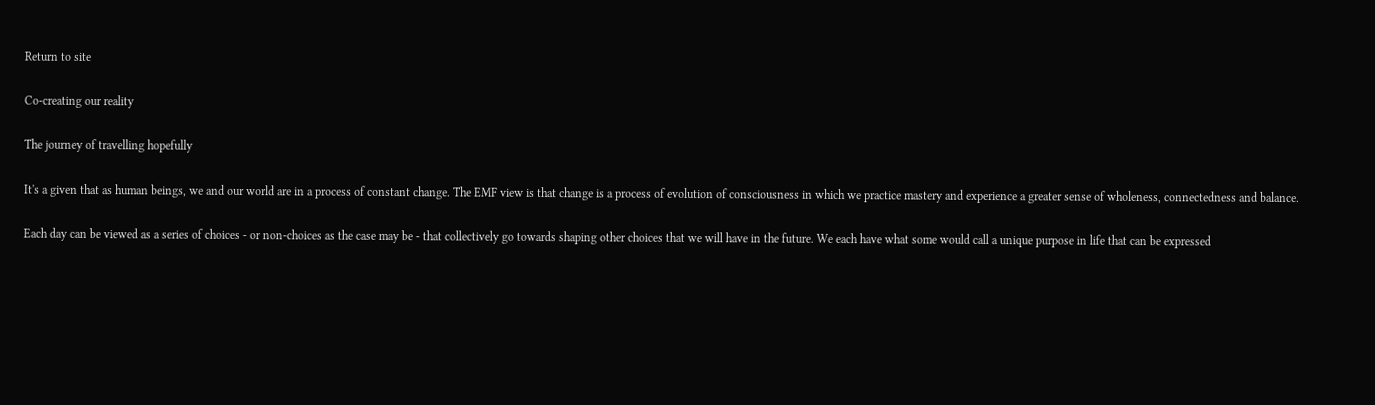Return to site

Co-creating our reality

The journey of travelling hopefully

It's a given that as human beings, we and our world are in a process of constant change. The EMF view is that change is a process of evolution of consciousness in which we practice mastery and experience a greater sense of wholeness, connectedness and balance.

Each day can be viewed as a series of choices - or non-choices as the case may be - that collectively go towards shaping other choices that we will have in the future. We each have what some would call a unique purpose in life that can be expressed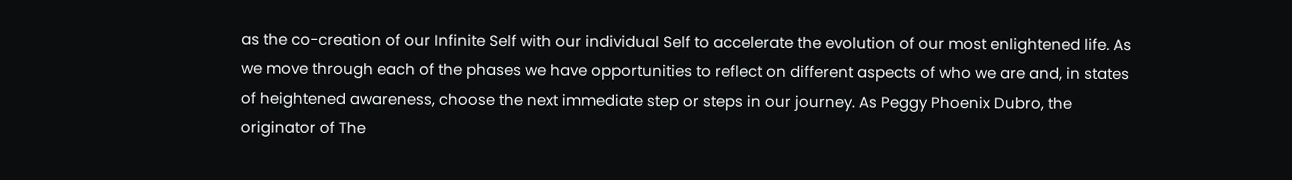as the co-creation of our Infinite Self with our individual Self to accelerate the evolution of our most enlightened life. As we move through each of the phases we have opportunities to reflect on different aspects of who we are and, in states of heightened awareness, choose the next immediate step or steps in our journey. As Peggy Phoenix Dubro, the originator of The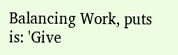Balancing Work, puts is: 'Give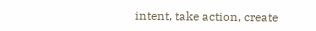intent, take action, create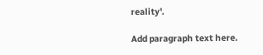reality'.

Add paragraph text here.